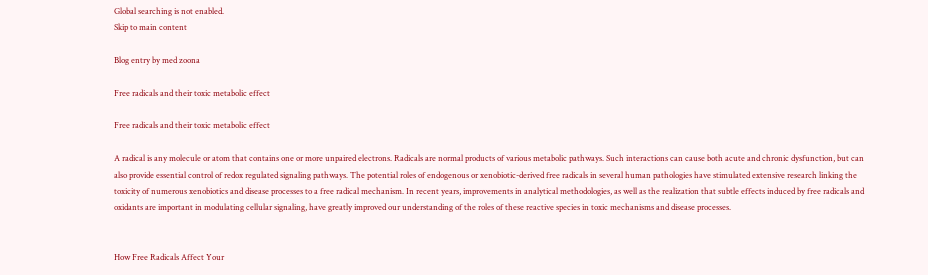Global searching is not enabled.
Skip to main content

Blog entry by med zoona

Free radicals and their toxic metabolic effect

Free radicals and their toxic metabolic effect

A radical is any molecule or atom that contains one or more unpaired electrons. Radicals are normal products of various metabolic pathways. Such interactions can cause both acute and chronic dysfunction, but can also provide essential control of redox regulated signaling pathways. The potential roles of endogenous or xenobiotic-derived free radicals in several human pathologies have stimulated extensive research linking the toxicity of numerous xenobiotics and disease processes to a free radical mechanism. In recent years, improvements in analytical methodologies, as well as the realization that subtle effects induced by free radicals and oxidants are important in modulating cellular signaling, have greatly improved our understanding of the roles of these reactive species in toxic mechanisms and disease processes.


How Free Radicals Affect Your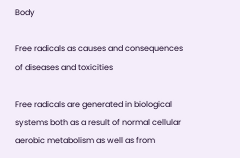Body

Free radicals as causes and consequences of diseases and toxicities

Free radicals are generated in biological systems both as a result of normal cellular aerobic metabolism as well as from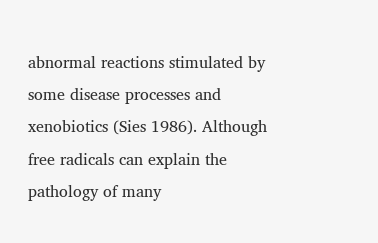abnormal reactions stimulated by some disease processes and xenobiotics (Sies 1986). Although free radicals can explain the pathology of many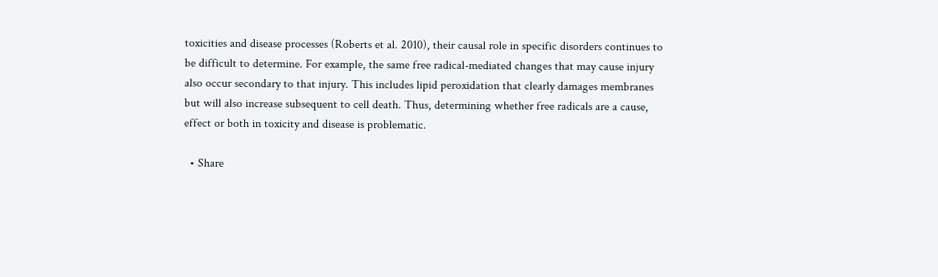toxicities and disease processes (Roberts et al. 2010), their causal role in specific disorders continues to be difficult to determine. For example, the same free radical-mediated changes that may cause injury also occur secondary to that injury. This includes lipid peroxidation that clearly damages membranes but will also increase subsequent to cell death. Thus, determining whether free radicals are a cause, effect or both in toxicity and disease is problematic.

  • Share